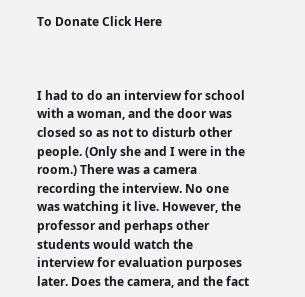To Donate Click Here



I had to do an interview for school with a woman, and the door was closed so as not to disturb other people. (Only she and I were in the room.) There was a camera recording the interview. No one was watching it live. However, the professor and perhaps other students would watch the interview for evaluation purposes later. Does the camera, and the fact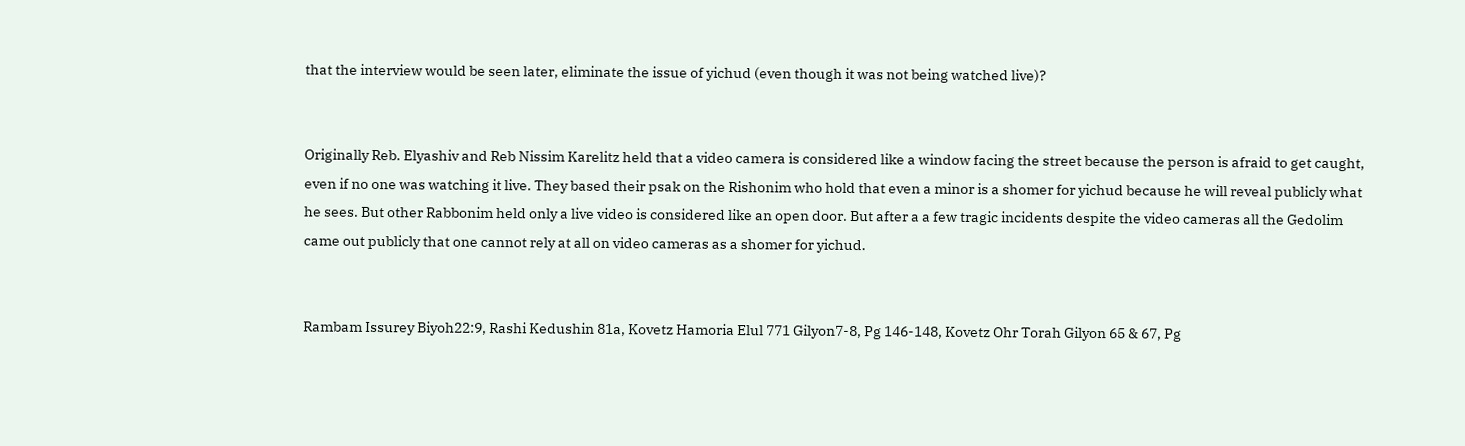that the interview would be seen later, eliminate the issue of yichud (even though it was not being watched live)?


Originally Reb. Elyashiv and Reb Nissim Karelitz held that a video camera is considered like a window facing the street because the person is afraid to get caught, even if no one was watching it live. They based their psak on the Rishonim who hold that even a minor is a shomer for yichud because he will reveal publicly what he sees. But other Rabbonim held only a live video is considered like an open door. But after a a few tragic incidents despite the video cameras all the Gedolim came out publicly that one cannot rely at all on video cameras as a shomer for yichud.


Rambam Issurey Biyoh22:9, Rashi Kedushin 81a, Kovetz Hamoria Elul 771 Gilyon7-8, Pg 146-148, Kovetz Ohr Torah Gilyon 65 & 67, Pg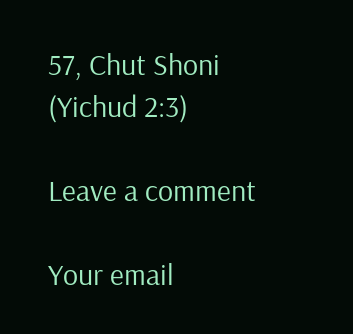57, Chut Shoni (Yichud 2:3)

Leave a comment

Your email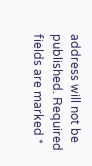address will not be published. Required fields are marked *